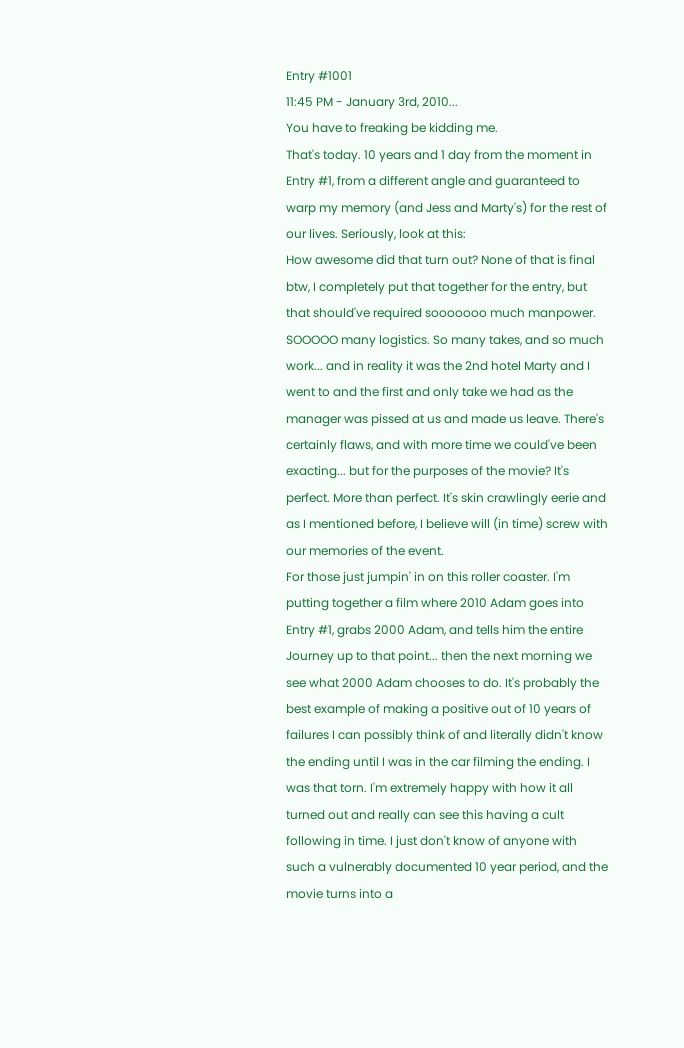Entry #1001
11:45 PM - January 3rd, 2010...
You have to freaking be kidding me.
That's today. 10 years and 1 day from the moment in Entry #1, from a different angle and guaranteed to warp my memory (and Jess and Marty's) for the rest of our lives. Seriously, look at this:
How awesome did that turn out? None of that is final btw, I completely put that together for the entry, but that should've required sooooooo much manpower. SOOOOO many logistics. So many takes, and so much work... and in reality it was the 2nd hotel Marty and I went to and the first and only take we had as the manager was pissed at us and made us leave. There's certainly flaws, and with more time we could've been exacting... but for the purposes of the movie? It's perfect. More than perfect. It's skin crawlingly eerie and as I mentioned before, I believe will (in time) screw with our memories of the event.
For those just jumpin' in on this roller coaster. I'm putting together a film where 2010 Adam goes into Entry #1, grabs 2000 Adam, and tells him the entire Journey up to that point... then the next morning we see what 2000 Adam chooses to do. It's probably the best example of making a positive out of 10 years of failures I can possibly think of and literally didn't know the ending until I was in the car filming the ending. I was that torn. I'm extremely happy with how it all turned out and really can see this having a cult following in time. I just don't know of anyone with such a vulnerably documented 10 year period, and the movie turns into a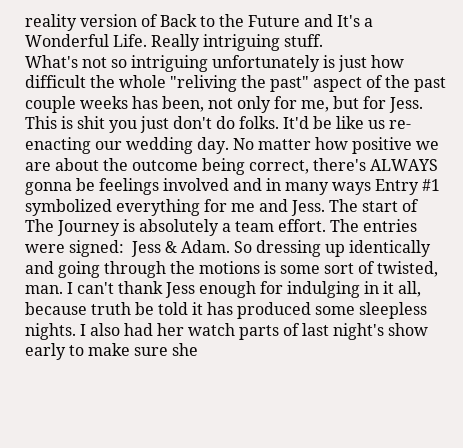reality version of Back to the Future and It's a Wonderful Life. Really intriguing stuff.
What's not so intriguing unfortunately is just how difficult the whole "reliving the past" aspect of the past couple weeks has been, not only for me, but for Jess. This is shit you just don't do folks. It'd be like us re-enacting our wedding day. No matter how positive we are about the outcome being correct, there's ALWAYS gonna be feelings involved and in many ways Entry #1 symbolized everything for me and Jess. The start of The Journey is absolutely a team effort. The entries were signed:  Jess & Adam. So dressing up identically and going through the motions is some sort of twisted, man. I can't thank Jess enough for indulging in it all, because truth be told it has produced some sleepless nights. I also had her watch parts of last night's show early to make sure she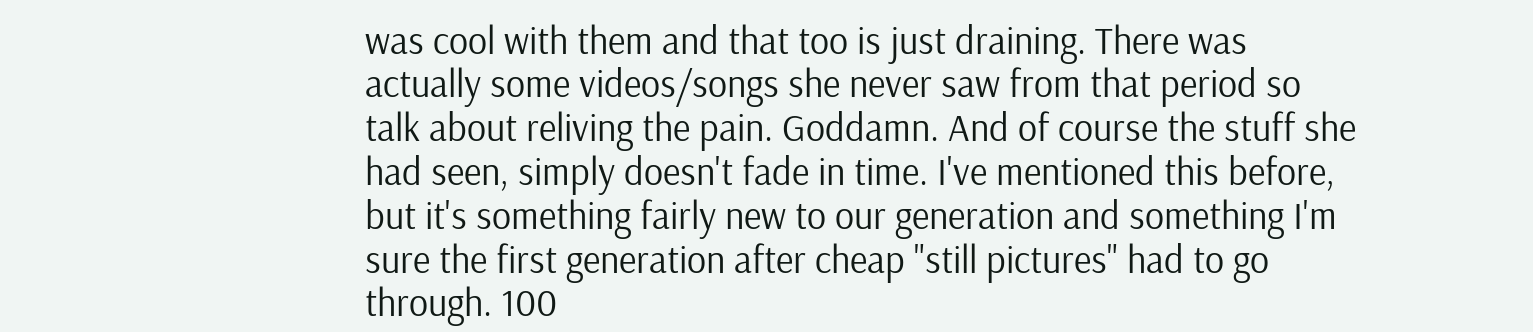was cool with them and that too is just draining. There was actually some videos/songs she never saw from that period so talk about reliving the pain. Goddamn. And of course the stuff she had seen, simply doesn't fade in time. I've mentioned this before, but it's something fairly new to our generation and something I'm sure the first generation after cheap "still pictures" had to go through. 100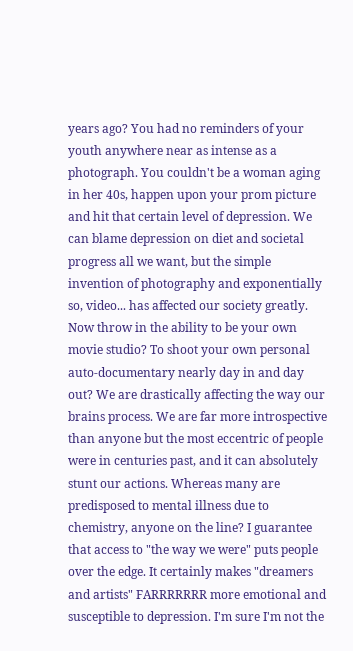years ago? You had no reminders of your youth anywhere near as intense as a photograph. You couldn't be a woman aging in her 40s, happen upon your prom picture and hit that certain level of depression. We can blame depression on diet and societal progress all we want, but the simple invention of photography and exponentially so, video... has affected our society greatly. Now throw in the ability to be your own movie studio? To shoot your own personal auto-documentary nearly day in and day out? We are drastically affecting the way our brains process. We are far more introspective than anyone but the most eccentric of people were in centuries past, and it can absolutely stunt our actions. Whereas many are predisposed to mental illness due to chemistry, anyone on the line? I guarantee that access to "the way we were" puts people over the edge. It certainly makes "dreamers and artists" FARRRRRRR more emotional and susceptible to depression. I'm sure I'm not the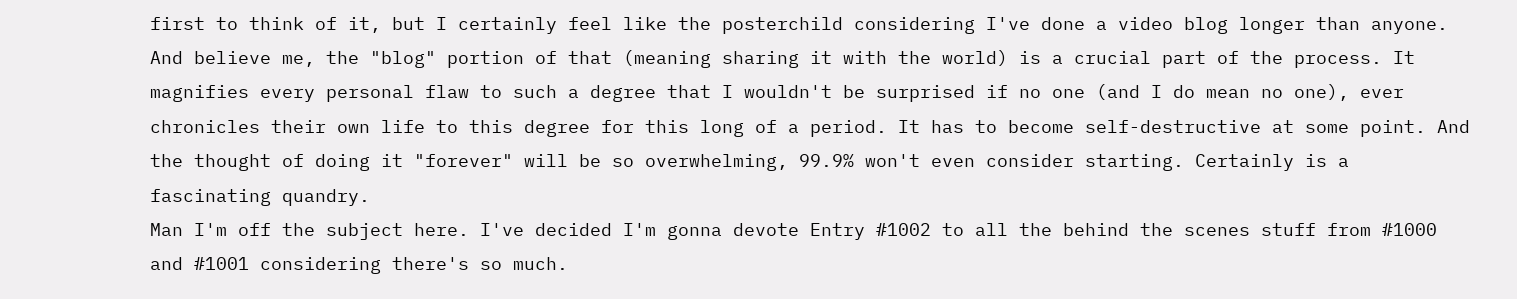first to think of it, but I certainly feel like the posterchild considering I've done a video blog longer than anyone. And believe me, the "blog" portion of that (meaning sharing it with the world) is a crucial part of the process. It magnifies every personal flaw to such a degree that I wouldn't be surprised if no one (and I do mean no one), ever chronicles their own life to this degree for this long of a period. It has to become self-destructive at some point. And the thought of doing it "forever" will be so overwhelming, 99.9% won't even consider starting. Certainly is a fascinating quandry.
Man I'm off the subject here. I've decided I'm gonna devote Entry #1002 to all the behind the scenes stuff from #1000 and #1001 considering there's so much.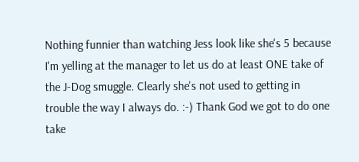Nothing funnier than watching Jess look like she's 5 because I'm yelling at the manager to let us do at least ONE take of the J-Dog smuggle. Clearly she's not used to getting in trouble the way I always do. :-) Thank God we got to do one take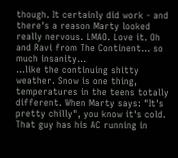though. It certainly did work - and there's a reason Marty looked really nervous. LMAO. Love it. Oh and Ravi from The Continent... so much insanity...
...like the continuing shitty weather. Snow is one thing, temperatures in the teens totally different. When Marty says: "It's pretty chilly", you know it's cold. That guy has his AC running in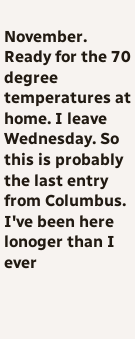November. Ready for the 70 degree temperatures at home. I leave Wednesday. So this is probably the last entry from Columbus. I've been here lonoger than I ever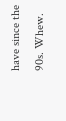have since the 90s. Whew.